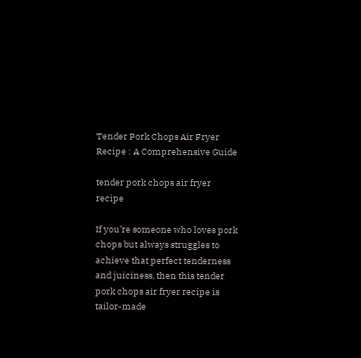Tender Pork Chops Air Fryer Recipe : A Comprehensive Guide

tender pork chops air fryer recipe

If you’re someone who loves pork chops but always struggles to achieve that perfect tenderness and juiciness, then this tender pork chops air fryer recipe is tailor-made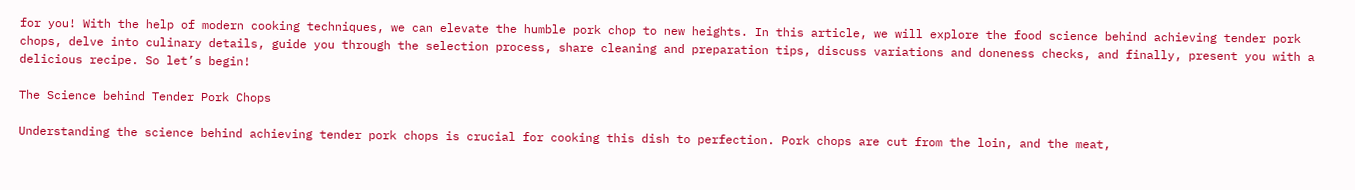for you! With the help of modern cooking techniques, we can elevate the humble pork chop to new heights. In this article, we will explore the food science behind achieving tender pork chops, delve into culinary details, guide you through the selection process, share cleaning and preparation tips, discuss variations and doneness checks, and finally, present you with a delicious recipe. So let’s begin!

The Science behind Tender Pork Chops

Understanding the science behind achieving tender pork chops is crucial for cooking this dish to perfection. Pork chops are cut from the loin, and the meat,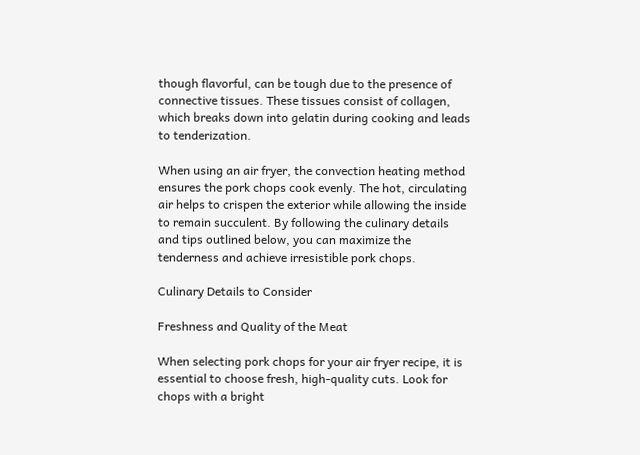though flavorful, can be tough due to the presence of connective tissues. These tissues consist of collagen, which breaks down into gelatin during cooking and leads to tenderization.

When using an air fryer, the convection heating method ensures the pork chops cook evenly. The hot, circulating air helps to crispen the exterior while allowing the inside to remain succulent. By following the culinary details and tips outlined below, you can maximize the tenderness and achieve irresistible pork chops.

Culinary Details to Consider

Freshness and Quality of the Meat

When selecting pork chops for your air fryer recipe, it is essential to choose fresh, high-quality cuts. Look for chops with a bright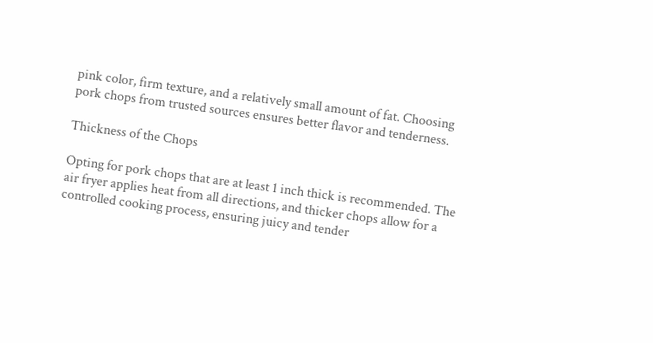pink color, firm texture, and a relatively small amount of fat. Choosing pork chops from trusted sources ensures better flavor and tenderness.

Thickness of the Chops

Opting for pork chops that are at least 1 inch thick is recommended. The air fryer applies heat from all directions, and thicker chops allow for a controlled cooking process, ensuring juicy and tender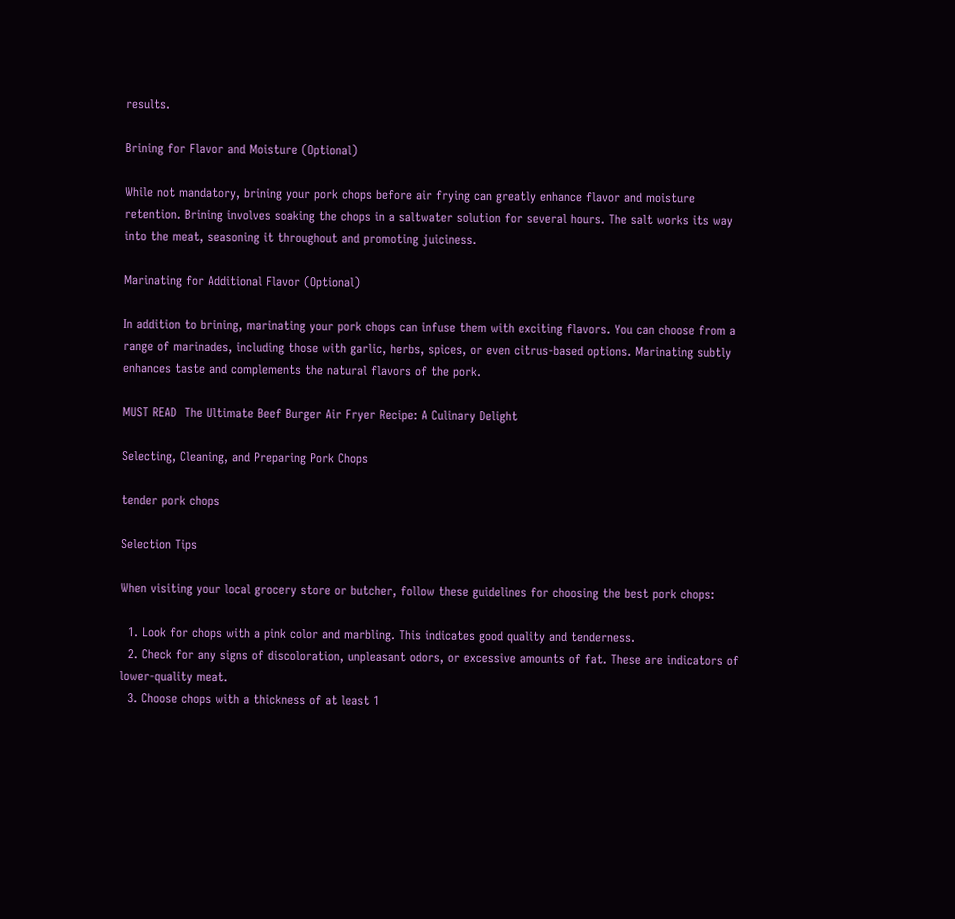results.

Brining for Flavor and Moisture (Optional)

While not mandatory, brining your pork chops before air frying can greatly enhance flavor and moisture retention. Brining involves soaking the chops in a saltwater solution for several hours. The salt works its way into the meat, seasoning it throughout and promoting juiciness.

Marinating for Additional Flavor (Optional)

In addition to brining, marinating your pork chops can infuse them with exciting flavors. You can choose from a range of marinades, including those with garlic, herbs, spices, or even citrus-based options. Marinating subtly enhances taste and complements the natural flavors of the pork.

MUST READ  The Ultimate Beef Burger Air Fryer Recipe: A Culinary Delight

Selecting, Cleaning, and Preparing Pork Chops

tender pork chops

Selection Tips

When visiting your local grocery store or butcher, follow these guidelines for choosing the best pork chops:

  1. Look for chops with a pink color and marbling. This indicates good quality and tenderness.
  2. Check for any signs of discoloration, unpleasant odors, or excessive amounts of fat. These are indicators of lower-quality meat.
  3. Choose chops with a thickness of at least 1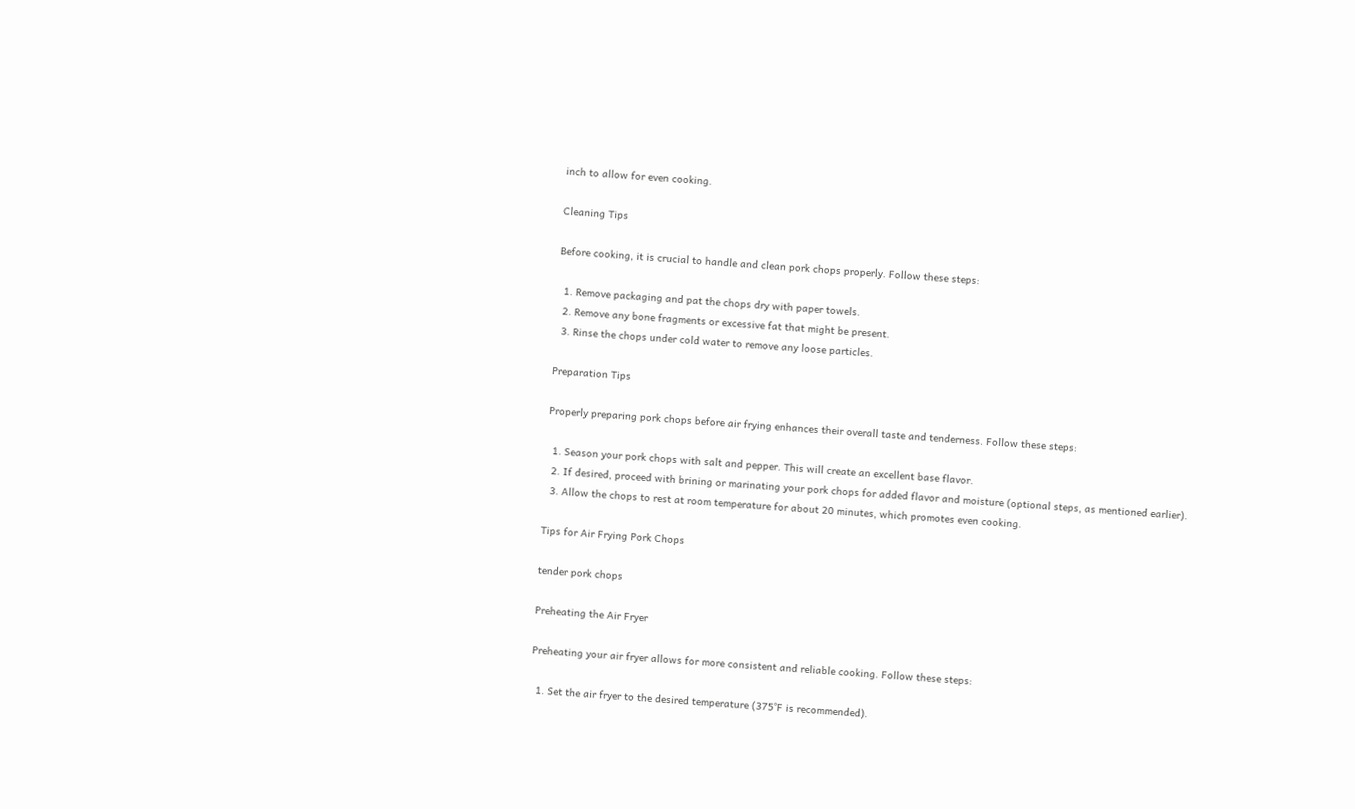inch to allow for even cooking.

Cleaning Tips

Before cooking, it is crucial to handle and clean pork chops properly. Follow these steps:

  1. Remove packaging and pat the chops dry with paper towels.
  2. Remove any bone fragments or excessive fat that might be present.
  3. Rinse the chops under cold water to remove any loose particles.

Preparation Tips

Properly preparing pork chops before air frying enhances their overall taste and tenderness. Follow these steps:

  1. Season your pork chops with salt and pepper. This will create an excellent base flavor.
  2. If desired, proceed with brining or marinating your pork chops for added flavor and moisture (optional steps, as mentioned earlier).
  3. Allow the chops to rest at room temperature for about 20 minutes, which promotes even cooking.

Tips for Air Frying Pork Chops

tender pork chops

Preheating the Air Fryer

Preheating your air fryer allows for more consistent and reliable cooking. Follow these steps:

  1. Set the air fryer to the desired temperature (375°F is recommended).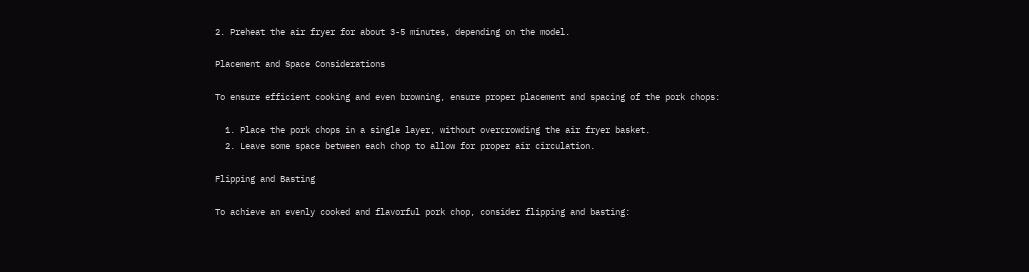2. Preheat the air fryer for about 3-5 minutes, depending on the model.

Placement and Space Considerations

To ensure efficient cooking and even browning, ensure proper placement and spacing of the pork chops:

  1. Place the pork chops in a single layer, without overcrowding the air fryer basket.
  2. Leave some space between each chop to allow for proper air circulation.

Flipping and Basting

To achieve an evenly cooked and flavorful pork chop, consider flipping and basting: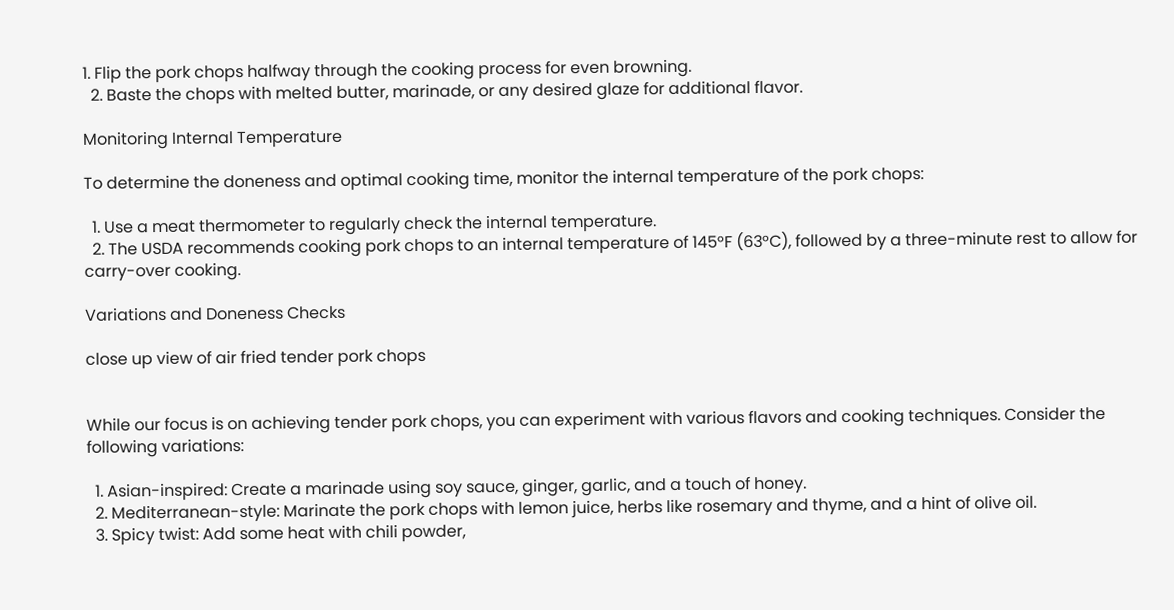1. Flip the pork chops halfway through the cooking process for even browning.
  2. Baste the chops with melted butter, marinade, or any desired glaze for additional flavor.

Monitoring Internal Temperature

To determine the doneness and optimal cooking time, monitor the internal temperature of the pork chops:

  1. Use a meat thermometer to regularly check the internal temperature.
  2. The USDA recommends cooking pork chops to an internal temperature of 145°F (63°C), followed by a three-minute rest to allow for carry-over cooking.

Variations and Doneness Checks

close up view of air fried tender pork chops


While our focus is on achieving tender pork chops, you can experiment with various flavors and cooking techniques. Consider the following variations:

  1. Asian-inspired: Create a marinade using soy sauce, ginger, garlic, and a touch of honey.
  2. Mediterranean-style: Marinate the pork chops with lemon juice, herbs like rosemary and thyme, and a hint of olive oil.
  3. Spicy twist: Add some heat with chili powder,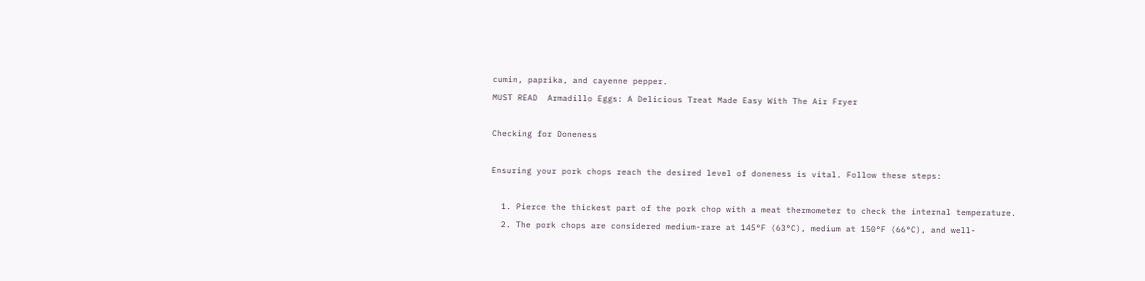cumin, paprika, and cayenne pepper.
MUST READ  Armadillo Eggs: A Delicious Treat Made Easy With The Air Fryer

Checking for Doneness

Ensuring your pork chops reach the desired level of doneness is vital. Follow these steps:

  1. Pierce the thickest part of the pork chop with a meat thermometer to check the internal temperature.
  2. The pork chops are considered medium-rare at 145°F (63°C), medium at 150°F (66°C), and well-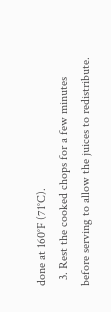done at 160°F (71°C).
  3. Rest the cooked chops for a few minutes before serving to allow the juices to redistribute.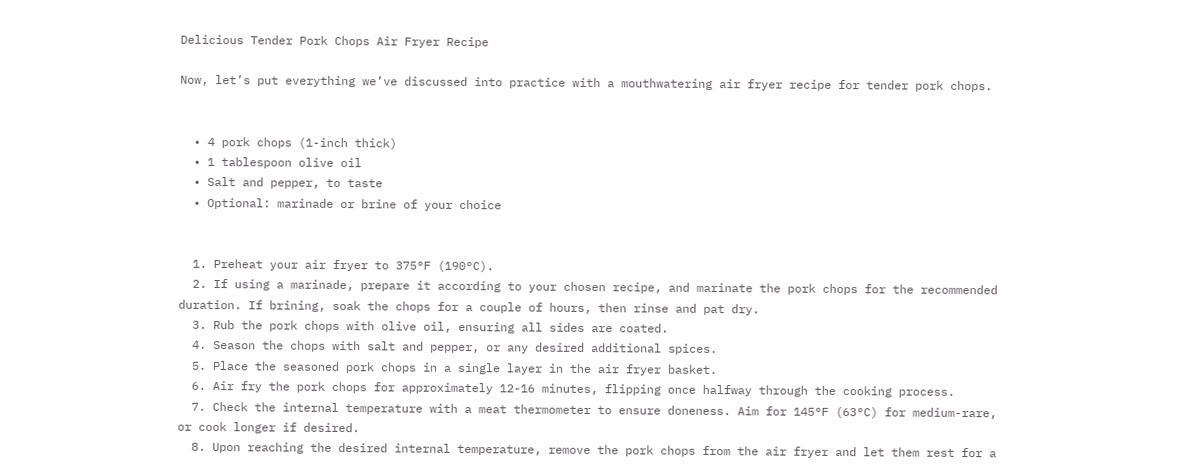Delicious Tender Pork Chops Air Fryer Recipe

Now, let’s put everything we’ve discussed into practice with a mouthwatering air fryer recipe for tender pork chops.


  • 4 pork chops (1-inch thick)
  • 1 tablespoon olive oil
  • Salt and pepper, to taste
  • Optional: marinade or brine of your choice


  1. Preheat your air fryer to 375°F (190°C).
  2. If using a marinade, prepare it according to your chosen recipe, and marinate the pork chops for the recommended duration. If brining, soak the chops for a couple of hours, then rinse and pat dry.
  3. Rub the pork chops with olive oil, ensuring all sides are coated.
  4. Season the chops with salt and pepper, or any desired additional spices.
  5. Place the seasoned pork chops in a single layer in the air fryer basket.
  6. Air fry the pork chops for approximately 12-16 minutes, flipping once halfway through the cooking process.
  7. Check the internal temperature with a meat thermometer to ensure doneness. Aim for 145°F (63°C) for medium-rare, or cook longer if desired.
  8. Upon reaching the desired internal temperature, remove the pork chops from the air fryer and let them rest for a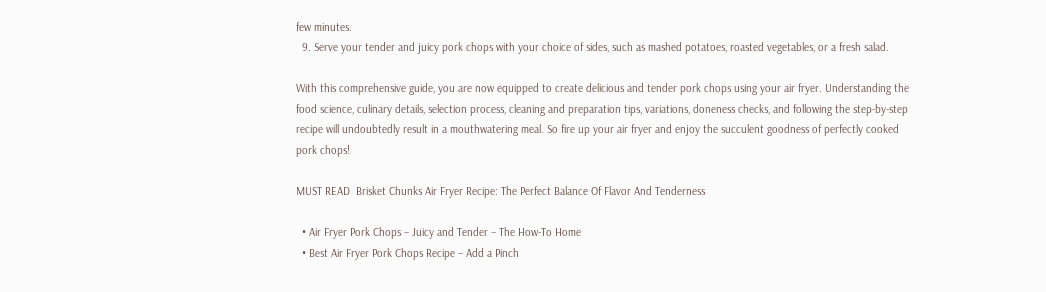few minutes.
  9. Serve your tender and juicy pork chops with your choice of sides, such as mashed potatoes, roasted vegetables, or a fresh salad.

With this comprehensive guide, you are now equipped to create delicious and tender pork chops using your air fryer. Understanding the food science, culinary details, selection process, cleaning and preparation tips, variations, doneness checks, and following the step-by-step recipe will undoubtedly result in a mouthwatering meal. So fire up your air fryer and enjoy the succulent goodness of perfectly cooked pork chops!

MUST READ  Brisket Chunks Air Fryer Recipe: The Perfect Balance Of Flavor And Tenderness

  • Air Fryer Pork Chops – Juicy and Tender – The How-To Home
  • Best Air Fryer Pork Chops Recipe – Add a Pinch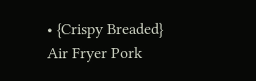• {Crispy Breaded} Air Fryer Pork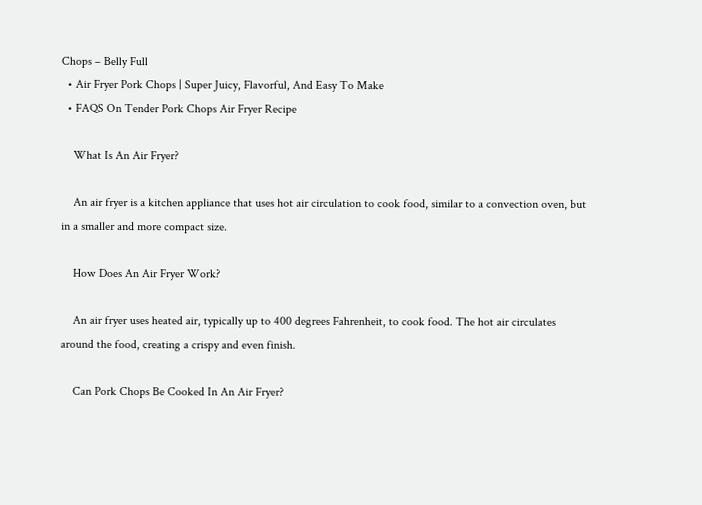Chops – Belly Full
  • Air Fryer Pork Chops | Super Juicy, Flavorful, And Easy To Make
  • FAQS On Tender Pork Chops Air Fryer Recipe

    What Is An Air Fryer?

    An air fryer is a kitchen appliance that uses hot air circulation to cook food, similar to a convection oven, but in a smaller and more compact size.

    How Does An Air Fryer Work?

    An air fryer uses heated air, typically up to 400 degrees Fahrenheit, to cook food. The hot air circulates around the food, creating a crispy and even finish.

    Can Pork Chops Be Cooked In An Air Fryer?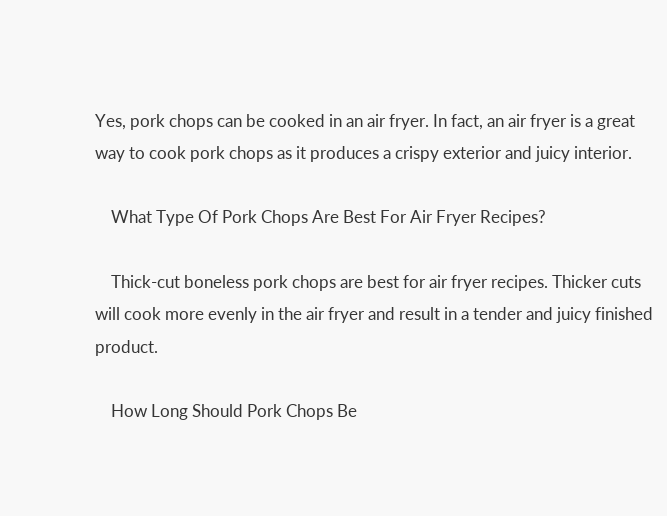Yes, pork chops can be cooked in an air fryer. In fact, an air fryer is a great way to cook pork chops as it produces a crispy exterior and juicy interior.

    What Type Of Pork Chops Are Best For Air Fryer Recipes?

    Thick-cut boneless pork chops are best for air fryer recipes. Thicker cuts will cook more evenly in the air fryer and result in a tender and juicy finished product.

    How Long Should Pork Chops Be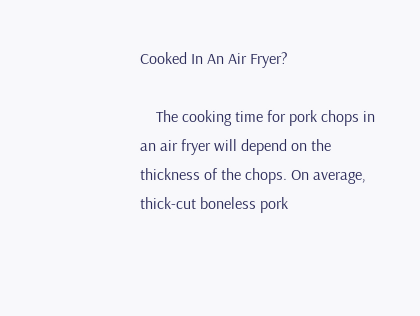Cooked In An Air Fryer?

    The cooking time for pork chops in an air fryer will depend on the thickness of the chops. On average, thick-cut boneless pork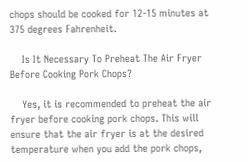chops should be cooked for 12-15 minutes at 375 degrees Fahrenheit.

    Is It Necessary To Preheat The Air Fryer Before Cooking Pork Chops?

    Yes, it is recommended to preheat the air fryer before cooking pork chops. This will ensure that the air fryer is at the desired temperature when you add the pork chops,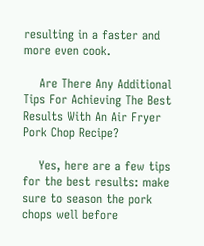resulting in a faster and more even cook.

    Are There Any Additional Tips For Achieving The Best Results With An Air Fryer Pork Chop Recipe?

    Yes, here are a few tips for the best results: make sure to season the pork chops well before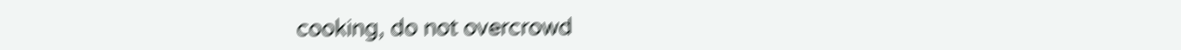cooking, do not overcrowd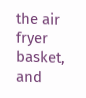the air fryer basket, and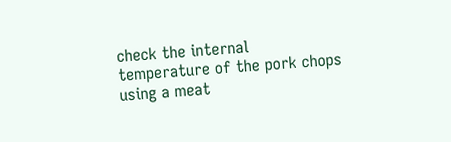check the internal temperature of the pork chops using a meat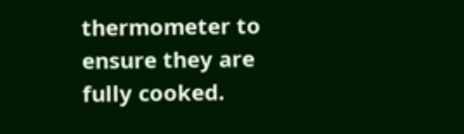thermometer to ensure they are fully cooked.